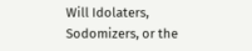Will Idolaters, Sodomizers, or the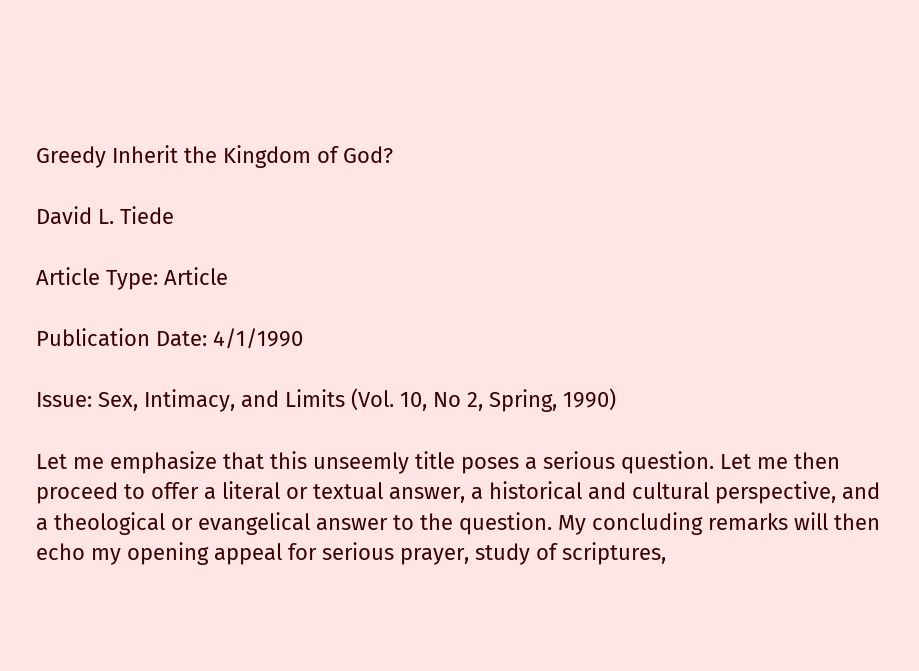Greedy Inherit the Kingdom of God?

David L. Tiede

Article Type: Article

Publication Date: 4/1/1990

Issue: Sex, Intimacy, and Limits (Vol. 10, No 2, Spring, 1990)

Let me emphasize that this unseemly title poses a serious question. Let me then proceed to offer a literal or textual answer, a historical and cultural perspective, and a theological or evangelical answer to the question. My concluding remarks will then echo my opening appeal for serious prayer, study of scriptures,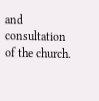and consultation of the church.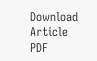Download Article PDF